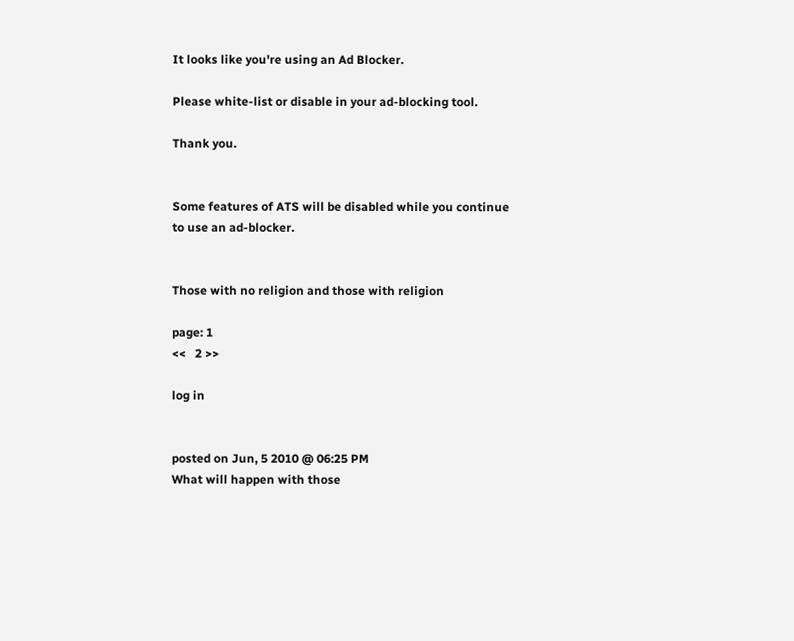It looks like you're using an Ad Blocker.

Please white-list or disable in your ad-blocking tool.

Thank you.


Some features of ATS will be disabled while you continue to use an ad-blocker.


Those with no religion and those with religion

page: 1
<<   2 >>

log in


posted on Jun, 5 2010 @ 06:25 PM
What will happen with those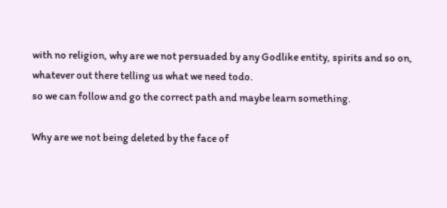with no religion, why are we not persuaded by any Godlike entity, spirits and so on, whatever out there telling us what we need todo.
so we can follow and go the correct path and maybe learn something.

Why are we not being deleted by the face of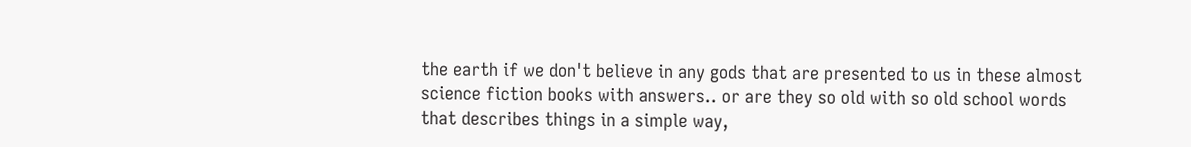the earth if we don't believe in any gods that are presented to us in these almost science fiction books with answers.. or are they so old with so old school words that describes things in a simple way,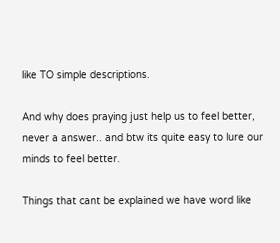like TO simple descriptions.

And why does praying just help us to feel better, never a answer.. and btw its quite easy to lure our minds to feel better.

Things that cant be explained we have word like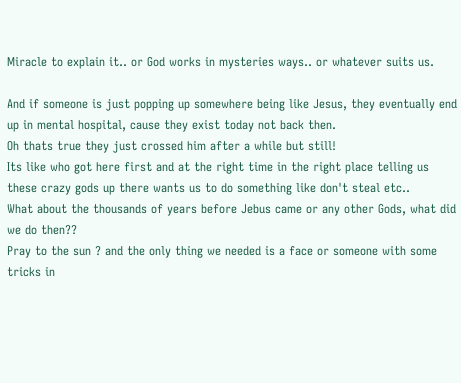Miracle to explain it.. or God works in mysteries ways.. or whatever suits us.

And if someone is just popping up somewhere being like Jesus, they eventually end up in mental hospital, cause they exist today not back then.
Oh thats true they just crossed him after a while but still!
Its like who got here first and at the right time in the right place telling us these crazy gods up there wants us to do something like don't steal etc..
What about the thousands of years before Jebus came or any other Gods, what did we do then??
Pray to the sun ? and the only thing we needed is a face or someone with some tricks in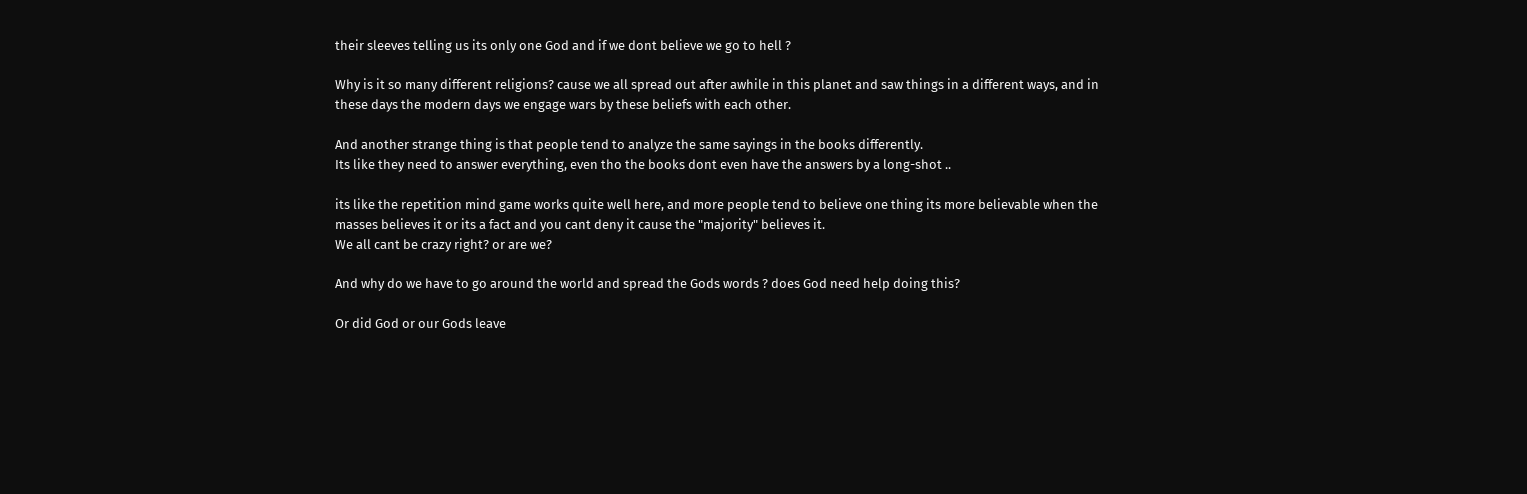their sleeves telling us its only one God and if we dont believe we go to hell ?

Why is it so many different religions? cause we all spread out after awhile in this planet and saw things in a different ways, and in these days the modern days we engage wars by these beliefs with each other.

And another strange thing is that people tend to analyze the same sayings in the books differently.
Its like they need to answer everything, even tho the books dont even have the answers by a long-shot ..

its like the repetition mind game works quite well here, and more people tend to believe one thing its more believable when the masses believes it or its a fact and you cant deny it cause the "majority" believes it.
We all cant be crazy right? or are we?

And why do we have to go around the world and spread the Gods words ? does God need help doing this?

Or did God or our Gods leave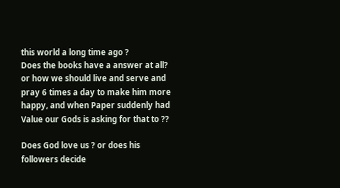this world a long time ago ?
Does the books have a answer at all? or how we should live and serve and pray 6 times a day to make him more happy, and when Paper suddenly had Value our Gods is asking for that to ??

Does God love us ? or does his followers decide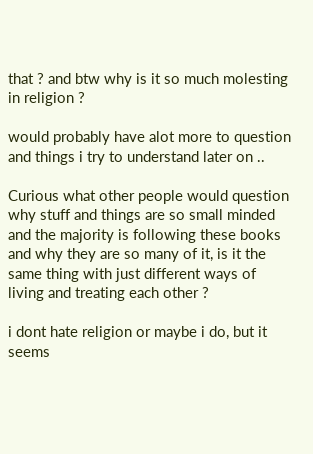that ? and btw why is it so much molesting in religion ?

would probably have alot more to question and things i try to understand later on ..

Curious what other people would question why stuff and things are so small minded and the majority is following these books and why they are so many of it, is it the same thing with just different ways of living and treating each other ?

i dont hate religion or maybe i do, but it seems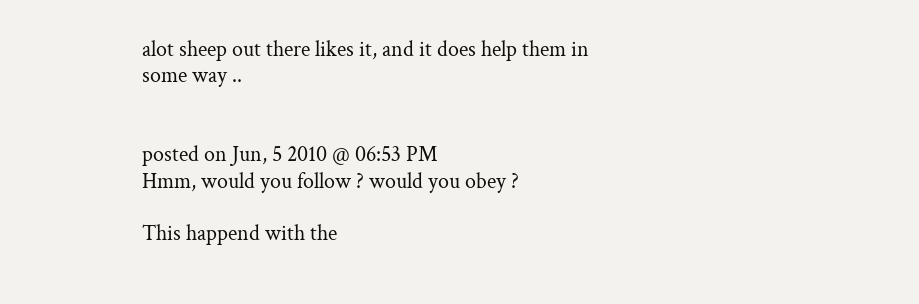alot sheep out there likes it, and it does help them in some way ..


posted on Jun, 5 2010 @ 06:53 PM
Hmm, would you follow ? would you obey ?

This happend with the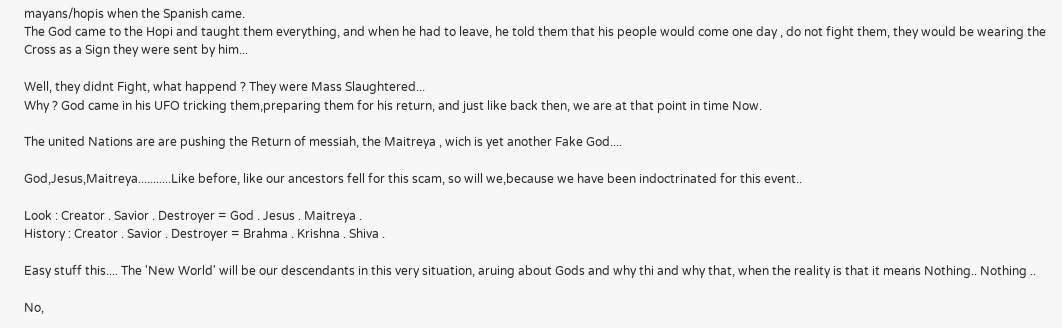mayans/hopis when the Spanish came.
The God came to the Hopi and taught them everything, and when he had to leave, he told them that his people would come one day , do not fight them, they would be wearing the Cross as a Sign they were sent by him...

Well, they didnt Fight, what happend ? They were Mass Slaughtered...
Why ? God came in his UFO tricking them,preparing them for his return, and just like back then, we are at that point in time Now.

The united Nations are are pushing the Return of messiah, the Maitreya , wich is yet another Fake God....

God,Jesus,Maitreya...........Like before, like our ancestors fell for this scam, so will we,because we have been indoctrinated for this event..

Look : Creator . Savior . Destroyer = God . Jesus . Maitreya .
History : Creator . Savior . Destroyer = Brahma . Krishna . Shiva .

Easy stuff this.... The 'New World' will be our descendants in this very situation, aruing about Gods and why thi and why that, when the reality is that it means Nothing.. Nothing ..

No,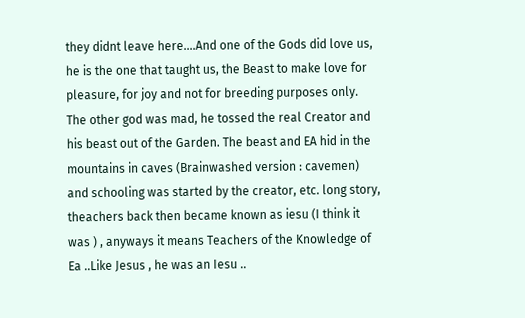they didnt leave here....And one of the Gods did love us, he is the one that taught us, the Beast to make love for pleasure, for joy and not for breeding purposes only.
The other god was mad, he tossed the real Creator and his beast out of the Garden. The beast and EA hid in the mountains in caves (Brainwashed version : cavemen) and schooling was started by the creator, etc. long story, theachers back then became known as iesu (I think it was ) , anyways it means Teachers of the Knowledge of Ea ..Like Jesus , he was an Iesu ..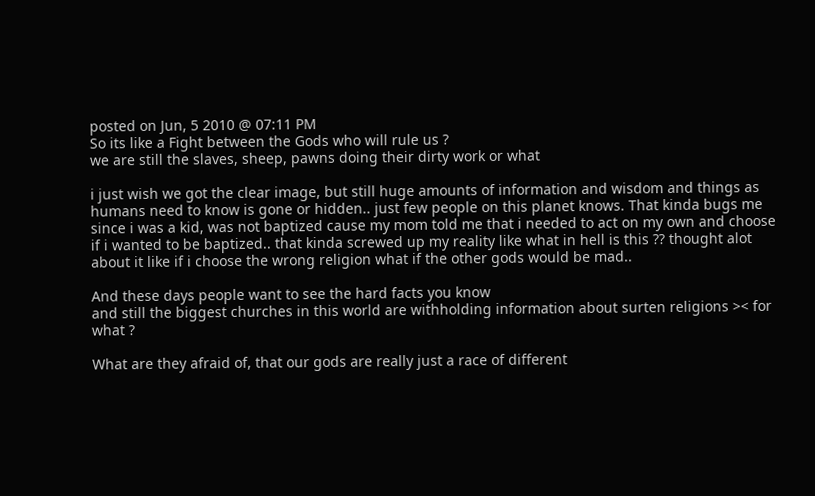posted on Jun, 5 2010 @ 07:11 PM
So its like a Fight between the Gods who will rule us ?
we are still the slaves, sheep, pawns doing their dirty work or what

i just wish we got the clear image, but still huge amounts of information and wisdom and things as humans need to know is gone or hidden.. just few people on this planet knows. That kinda bugs me since i was a kid, was not baptized cause my mom told me that i needed to act on my own and choose if i wanted to be baptized.. that kinda screwed up my reality like what in hell is this ?? thought alot about it like if i choose the wrong religion what if the other gods would be mad..

And these days people want to see the hard facts you know
and still the biggest churches in this world are withholding information about surten religions >< for what ?

What are they afraid of, that our gods are really just a race of different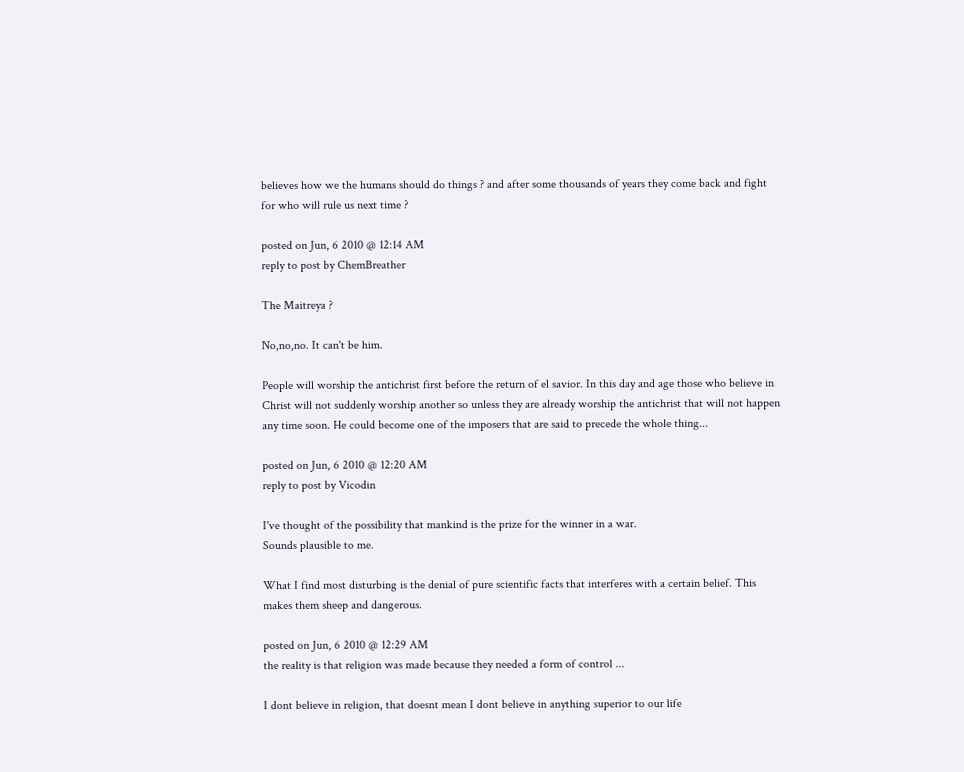believes how we the humans should do things ? and after some thousands of years they come back and fight for who will rule us next time ?

posted on Jun, 6 2010 @ 12:14 AM
reply to post by ChemBreather

The Maitreya ?

No,no,no. It can't be him.

People will worship the antichrist first before the return of el savior. In this day and age those who believe in Christ will not suddenly worship another so unless they are already worship the antichrist that will not happen any time soon. He could become one of the imposers that are said to precede the whole thing...

posted on Jun, 6 2010 @ 12:20 AM
reply to post by Vicodin

I've thought of the possibility that mankind is the prize for the winner in a war.
Sounds plausible to me.

What I find most disturbing is the denial of pure scientific facts that interferes with a certain belief. This makes them sheep and dangerous.

posted on Jun, 6 2010 @ 12:29 AM
the reality is that religion was made because they needed a form of control ...

I dont believe in religion, that doesnt mean I dont believe in anything superior to our life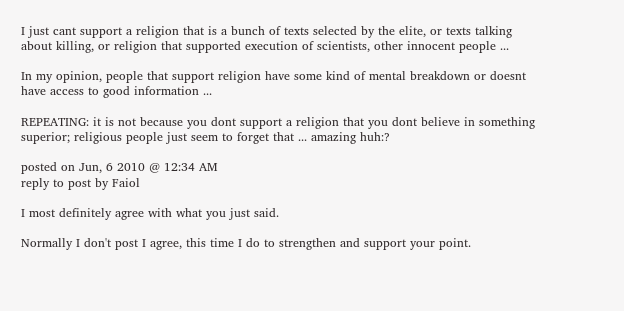I just cant support a religion that is a bunch of texts selected by the elite, or texts talking about killing, or religion that supported execution of scientists, other innocent people ...

In my opinion, people that support religion have some kind of mental breakdown or doesnt have access to good information ...

REPEATING: it is not because you dont support a religion that you dont believe in something superior; religious people just seem to forget that ... amazing huh:?

posted on Jun, 6 2010 @ 12:34 AM
reply to post by Faiol

I most definitely agree with what you just said.

Normally I don't post I agree, this time I do to strengthen and support your point.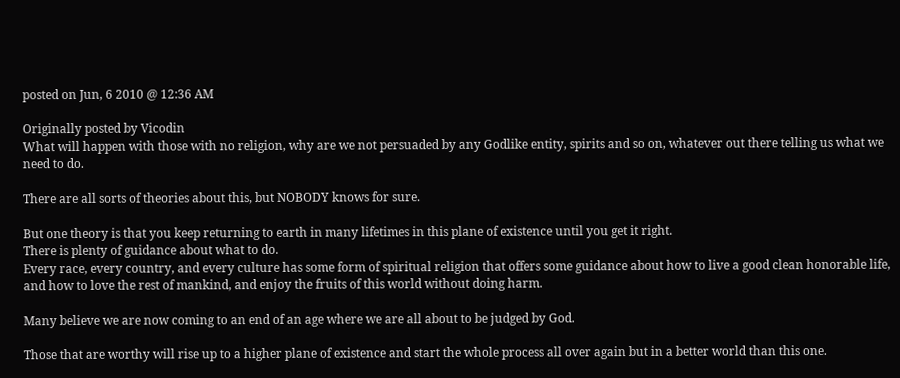posted on Jun, 6 2010 @ 12:36 AM

Originally posted by Vicodin
What will happen with those with no religion, why are we not persuaded by any Godlike entity, spirits and so on, whatever out there telling us what we need to do.

There are all sorts of theories about this, but NOBODY knows for sure.

But one theory is that you keep returning to earth in many lifetimes in this plane of existence until you get it right.
There is plenty of guidance about what to do.
Every race, every country, and every culture has some form of spiritual religion that offers some guidance about how to live a good clean honorable life, and how to love the rest of mankind, and enjoy the fruits of this world without doing harm.

Many believe we are now coming to an end of an age where we are all about to be judged by God.

Those that are worthy will rise up to a higher plane of existence and start the whole process all over again but in a better world than this one.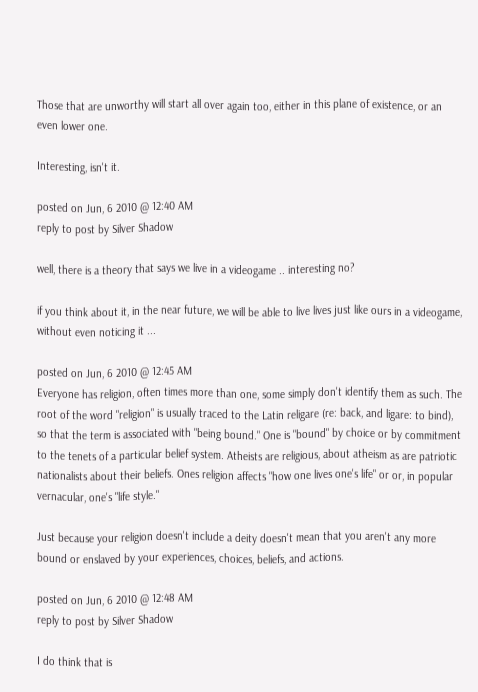Those that are unworthy will start all over again too, either in this plane of existence, or an even lower one.

Interesting, isn't it.

posted on Jun, 6 2010 @ 12:40 AM
reply to post by Silver Shadow

well, there is a theory that says we live in a videogame .. interesting no?

if you think about it, in the near future, we will be able to live lives just like ours in a videogame, without even noticing it ...

posted on Jun, 6 2010 @ 12:45 AM
Everyone has religion, often times more than one, some simply don't identify them as such. The root of the word "religion" is usually traced to the Latin religare (re: back, and ligare: to bind), so that the term is associated with "being bound." One is "bound" by choice or by commitment to the tenets of a particular belief system. Atheists are religious, about atheism as are patriotic nationalists about their beliefs. Ones religion affects "how one lives one's life" or or, in popular vernacular, one's "life style."

Just because your religion doesn't include a deity doesn't mean that you aren't any more bound or enslaved by your experiences, choices, beliefs, and actions.

posted on Jun, 6 2010 @ 12:48 AM
reply to post by Silver Shadow

I do think that is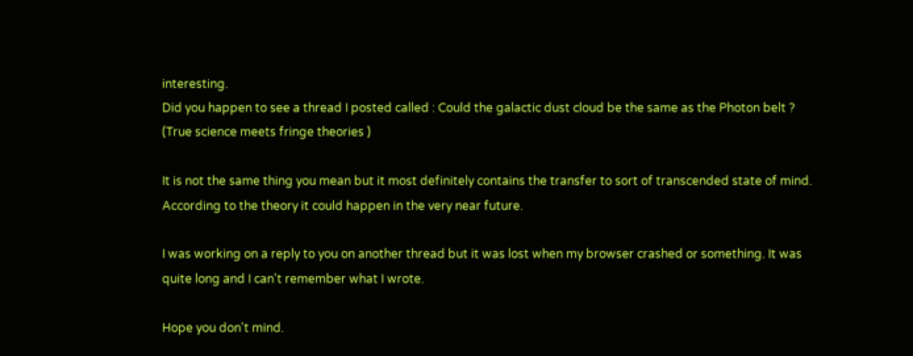interesting.
Did you happen to see a thread I posted called : Could the galactic dust cloud be the same as the Photon belt ? (True science meets fringe theories )

It is not the same thing you mean but it most definitely contains the transfer to sort of transcended state of mind. According to the theory it could happen in the very near future.

I was working on a reply to you on another thread but it was lost when my browser crashed or something. It was quite long and I can't remember what I wrote.

Hope you don't mind.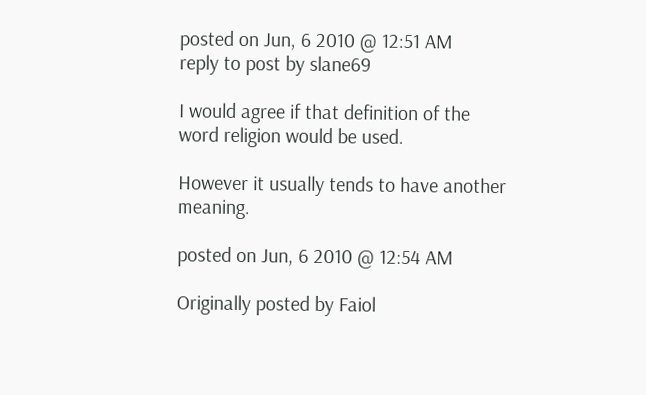posted on Jun, 6 2010 @ 12:51 AM
reply to post by slane69

I would agree if that definition of the word religion would be used.

However it usually tends to have another meaning.

posted on Jun, 6 2010 @ 12:54 AM

Originally posted by Faiol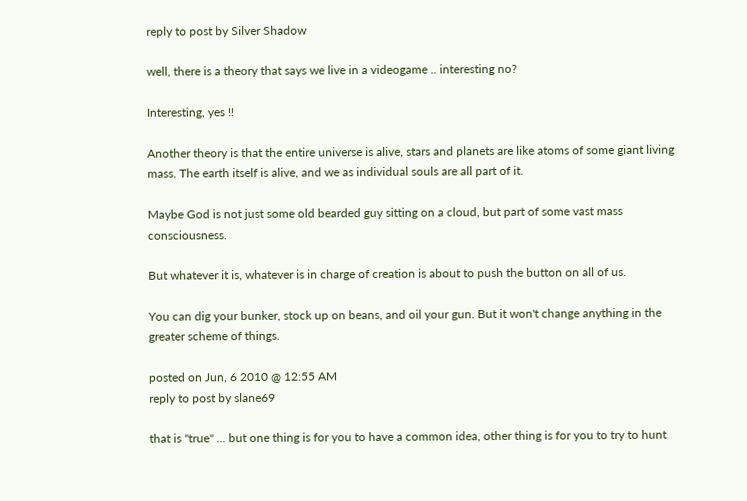reply to post by Silver Shadow

well, there is a theory that says we live in a videogame .. interesting no?

Interesting, yes !!

Another theory is that the entire universe is alive, stars and planets are like atoms of some giant living mass. The earth itself is alive, and we as individual souls are all part of it.

Maybe God is not just some old bearded guy sitting on a cloud, but part of some vast mass consciousness.

But whatever it is, whatever is in charge of creation is about to push the button on all of us.

You can dig your bunker, stock up on beans, and oil your gun. But it won't change anything in the greater scheme of things.

posted on Jun, 6 2010 @ 12:55 AM
reply to post by slane69

that is "true" ... but one thing is for you to have a common idea, other thing is for you to try to hunt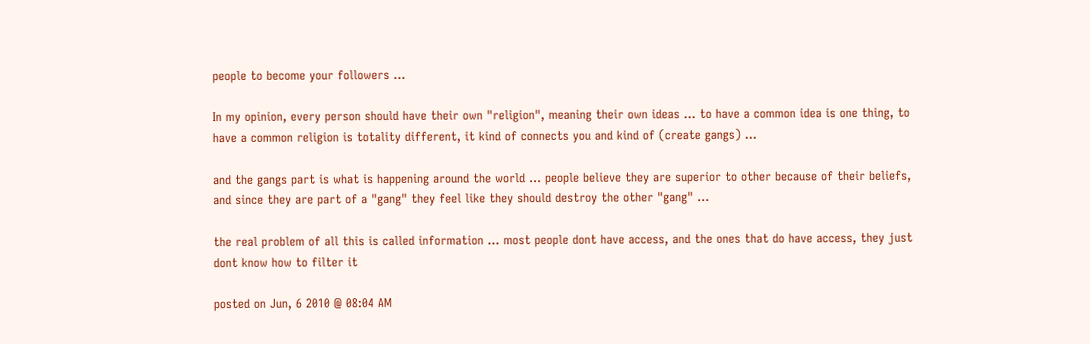people to become your followers ...

In my opinion, every person should have their own "religion", meaning their own ideas ... to have a common idea is one thing, to have a common religion is totality different, it kind of connects you and kind of (create gangs) ...

and the gangs part is what is happening around the world ... people believe they are superior to other because of their beliefs, and since they are part of a "gang" they feel like they should destroy the other "gang" ...

the real problem of all this is called information ... most people dont have access, and the ones that do have access, they just dont know how to filter it

posted on Jun, 6 2010 @ 08:04 AM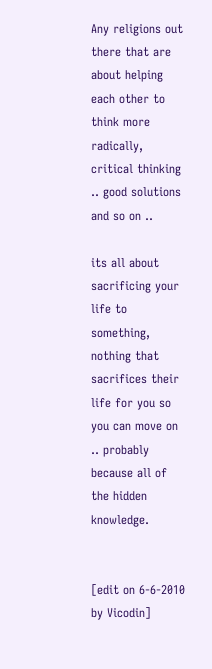Any religions out there that are about helping each other to think more radically, critical thinking .. good solutions and so on ..

its all about sacrificing your life to something, nothing that sacrifices their life for you so you can move on .. probably because all of the hidden knowledge.


[edit on 6-6-2010 by Vicodin]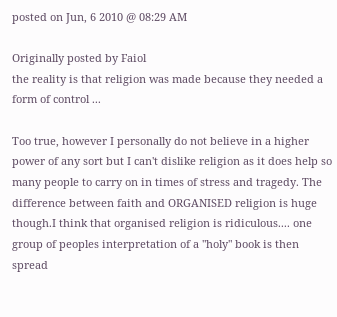posted on Jun, 6 2010 @ 08:29 AM

Originally posted by Faiol
the reality is that religion was made because they needed a form of control ...

Too true, however I personally do not believe in a higher power of any sort but I can't dislike religion as it does help so many people to carry on in times of stress and tragedy. The difference between faith and ORGANISED religion is huge though.I think that organised religion is ridiculous.... one group of peoples interpretation of a "holy" book is then spread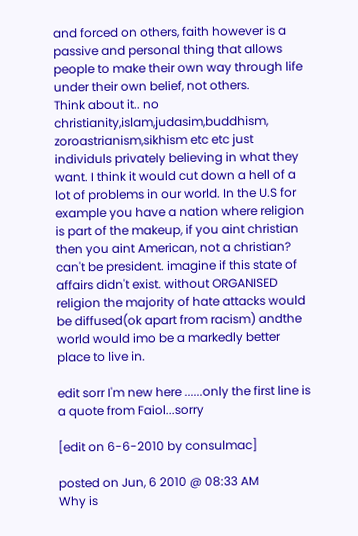and forced on others, faith however is a passive and personal thing that allows people to make their own way through life under their own belief, not others.
Think about it.. no christianity,islam,judasim,buddhism, zoroastrianism,sikhism etc etc just individuls privately believing in what they want. I think it would cut down a hell of a lot of problems in our world. In the U.S for example you have a nation where religion is part of the makeup, if you aint christian then you aint American, not a christian? can't be president. imagine if this state of affairs didn't exist. without ORGANISED religion the majority of hate attacks would be diffused(ok apart from racism) andthe world would imo be a markedly better place to live in.

edit sorr I'm new here ......only the first line is a quote from Faiol...sorry

[edit on 6-6-2010 by consulmac]

posted on Jun, 6 2010 @ 08:33 AM
Why is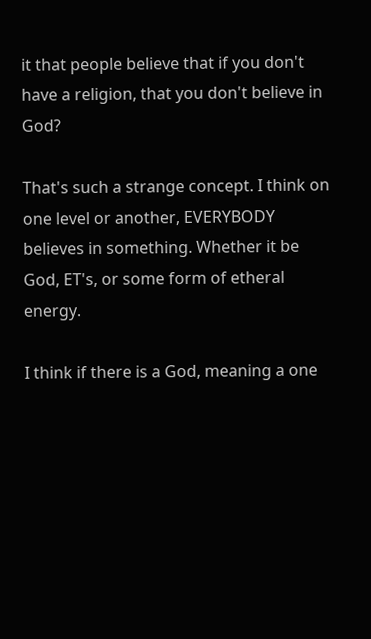it that people believe that if you don't have a religion, that you don't believe in God?

That's such a strange concept. I think on one level or another, EVERYBODY believes in something. Whether it be God, ET's, or some form of etheral energy.

I think if there is a God, meaning a one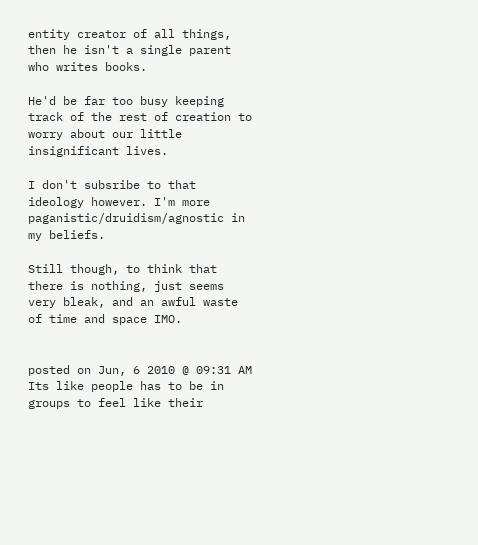entity creator of all things, then he isn't a single parent who writes books.

He'd be far too busy keeping track of the rest of creation to worry about our little insignificant lives.

I don't subsribe to that ideology however. I'm more paganistic/druidism/agnostic in my beliefs.

Still though, to think that there is nothing, just seems very bleak, and an awful waste of time and space IMO.


posted on Jun, 6 2010 @ 09:31 AM
Its like people has to be in groups to feel like their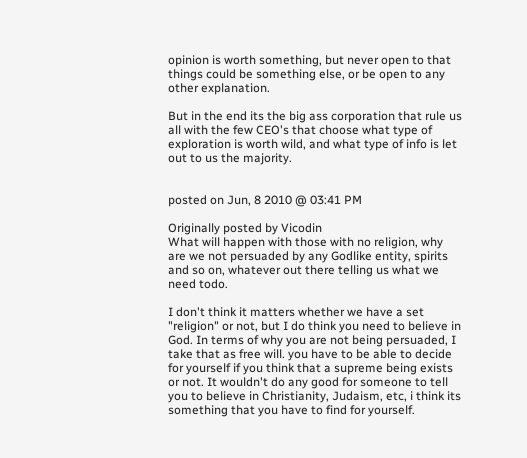opinion is worth something, but never open to that things could be something else, or be open to any other explanation.

But in the end its the big ass corporation that rule us all with the few CEO's that choose what type of exploration is worth wild, and what type of info is let out to us the majority.


posted on Jun, 8 2010 @ 03:41 PM

Originally posted by Vicodin
What will happen with those with no religion, why are we not persuaded by any Godlike entity, spirits and so on, whatever out there telling us what we need todo.

I don't think it matters whether we have a set "religion" or not, but I do think you need to believe in God. In terms of why you are not being persuaded, I take that as free will. you have to be able to decide for yourself if you think that a supreme being exists or not. It wouldn't do any good for someone to tell you to believe in Christianity, Judaism, etc, i think its something that you have to find for yourself.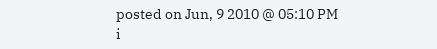posted on Jun, 9 2010 @ 05:10 PM
i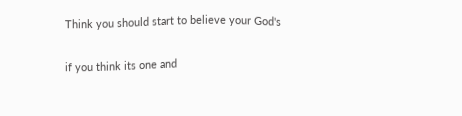Think you should start to believe your God's

if you think its one and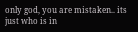only god, you are mistaken.. its just who is in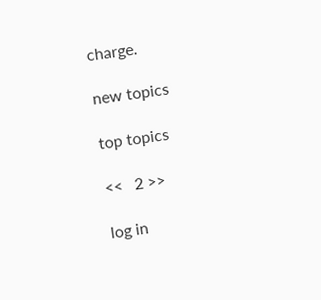charge.

new topics

top topics

<<   2 >>

log in